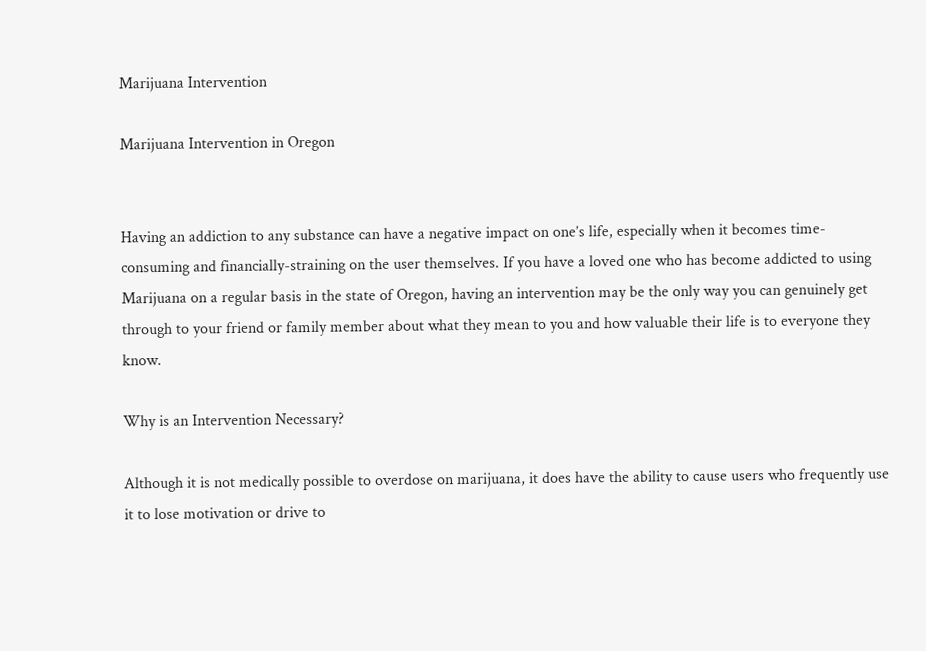Marijuana Intervention

Marijuana Intervention in Oregon


Having an addiction to any substance can have a negative impact on one’s life, especially when it becomes time-consuming and financially-straining on the user themselves. If you have a loved one who has become addicted to using Marijuana on a regular basis in the state of Oregon, having an intervention may be the only way you can genuinely get through to your friend or family member about what they mean to you and how valuable their life is to everyone they know.

Why is an Intervention Necessary?

Although it is not medically possible to overdose on marijuana, it does have the ability to cause users who frequently use it to lose motivation or drive to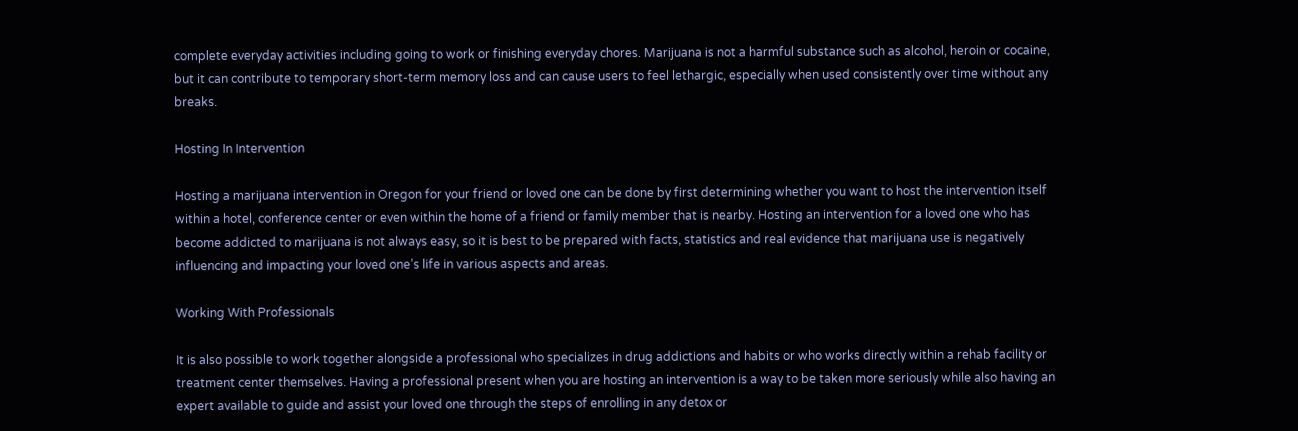complete everyday activities including going to work or finishing everyday chores. Marijuana is not a harmful substance such as alcohol, heroin or cocaine, but it can contribute to temporary short-term memory loss and can cause users to feel lethargic, especially when used consistently over time without any breaks.

Hosting In Intervention

Hosting a marijuana intervention in Oregon for your friend or loved one can be done by first determining whether you want to host the intervention itself within a hotel, conference center or even within the home of a friend or family member that is nearby. Hosting an intervention for a loved one who has become addicted to marijuana is not always easy, so it is best to be prepared with facts, statistics and real evidence that marijuana use is negatively influencing and impacting your loved one’s life in various aspects and areas.

Working With Professionals

It is also possible to work together alongside a professional who specializes in drug addictions and habits or who works directly within a rehab facility or treatment center themselves. Having a professional present when you are hosting an intervention is a way to be taken more seriously while also having an expert available to guide and assist your loved one through the steps of enrolling in any detox or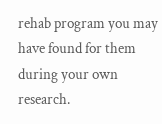rehab program you may have found for them during your own research.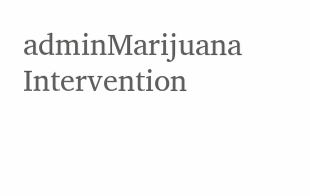adminMarijuana Intervention